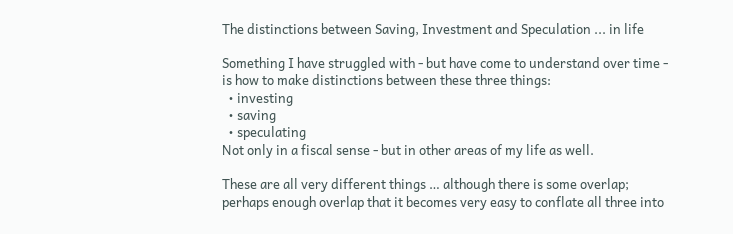The distinctions between Saving, Investment and Speculation ... in life

Something I have struggled with - but have come to understand over time - is how to make distinctions between these three things:
  • investing
  • saving
  • speculating
Not only in a fiscal sense - but in other areas of my life as well.

These are all very different things … although there is some overlap; perhaps enough overlap that it becomes very easy to conflate all three into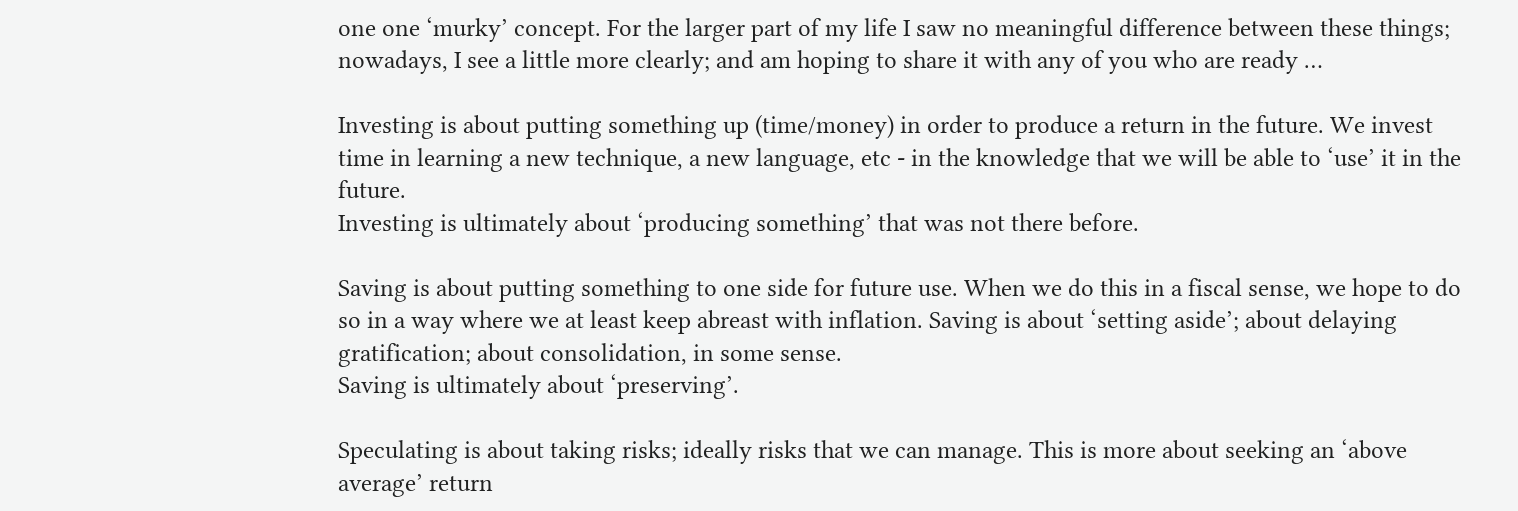one one ‘murky’ concept. For the larger part of my life I saw no meaningful difference between these things; nowadays, I see a little more clearly; and am hoping to share it with any of you who are ready …

Investing is about putting something up (time/money) in order to produce a return in the future. We invest time in learning a new technique, a new language, etc - in the knowledge that we will be able to ‘use’ it in the future.
Investing is ultimately about ‘producing something’ that was not there before.

Saving is about putting something to one side for future use. When we do this in a fiscal sense, we hope to do so in a way where we at least keep abreast with inflation. Saving is about ‘setting aside’; about delaying gratification; about consolidation, in some sense.
Saving is ultimately about ‘preserving’.

Speculating is about taking risks; ideally risks that we can manage. This is more about seeking an ‘above average’ return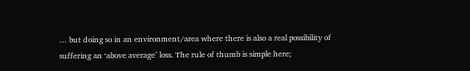… but doing so in an environment/area where there is also a real possibility of suffering an ‘above average’ loss. The rule of thumb is simple here;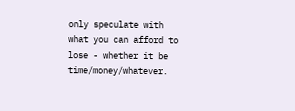only speculate with what you can afford to lose - whether it be time/money/whatever.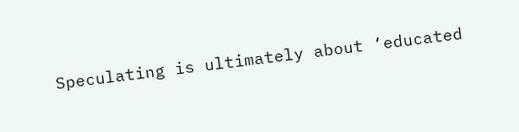Speculating is ultimately about ‘educated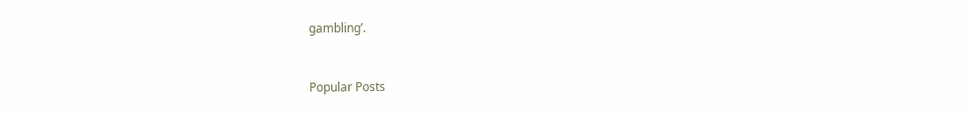gambling’.


Popular Posts